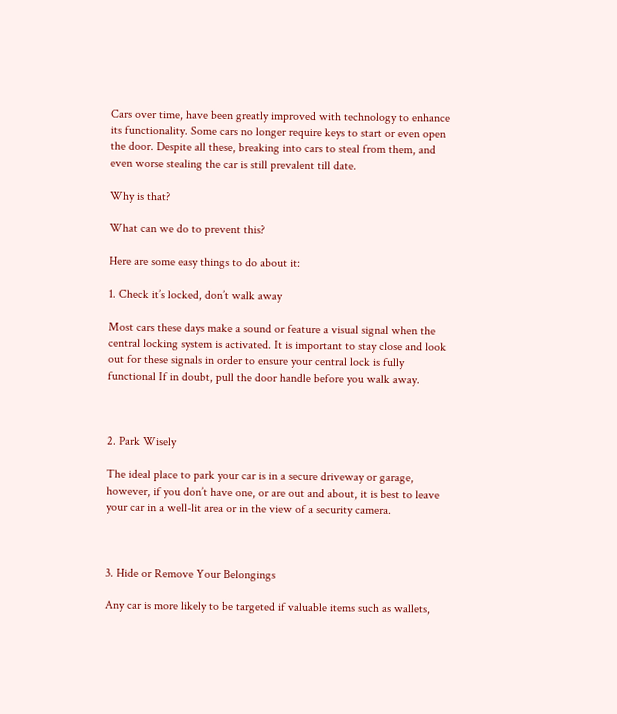Cars over time, have been greatly improved with technology to enhance its functionality. Some cars no longer require keys to start or even open the door. Despite all these, breaking into cars to steal from them, and even worse stealing the car is still prevalent till date.

Why is that?

What can we do to prevent this?

Here are some easy things to do about it:

1. Check it’s locked, don’t walk away

Most cars these days make a sound or feature a visual signal when the central locking system is activated. It is important to stay close and look out for these signals in order to ensure your central lock is fully functional If in doubt, pull the door handle before you walk away.



2. Park Wisely

The ideal place to park your car is in a secure driveway or garage, however, if you don’t have one, or are out and about, it is best to leave your car in a well-lit area or in the view of a security camera.



3. Hide or Remove Your Belongings

Any car is more likely to be targeted if valuable items such as wallets,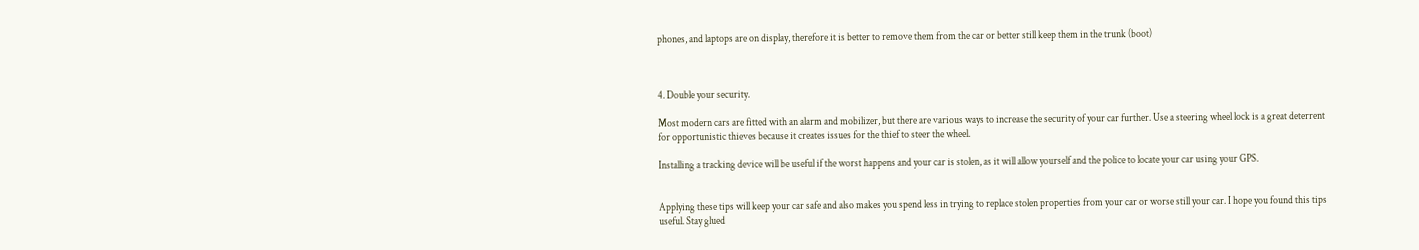phones, and laptops are on display, therefore it is better to remove them from the car or better still keep them in the trunk (boot)



4. Double your security.

Most modern cars are fitted with an alarm and mobilizer, but there are various ways to increase the security of your car further. Use a steering wheel lock is a great deterrent for opportunistic thieves because it creates issues for the thief to steer the wheel.

Installing a tracking device will be useful if the worst happens and your car is stolen, as it will allow yourself and the police to locate your car using your GPS.


Applying these tips will keep your car safe and also makes you spend less in trying to replace stolen properties from your car or worse still your car. I hope you found this tips useful. Stay glued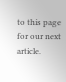to this page for our next article.